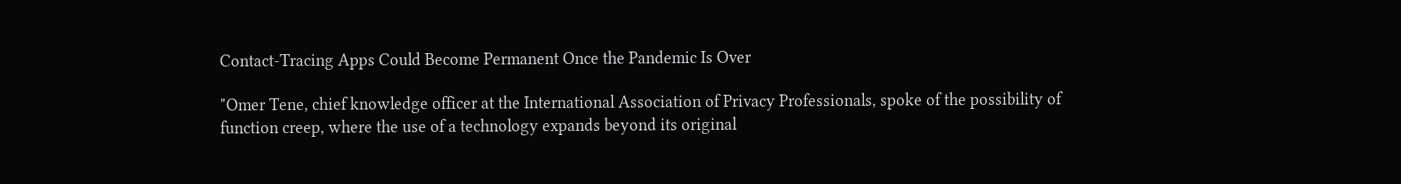Contact-Tracing Apps Could Become Permanent Once the Pandemic Is Over

"Omer Tene, chief knowledge officer at the International Association of Privacy Professionals, spoke of the possibility of function creep, where the use of a technology expands beyond its original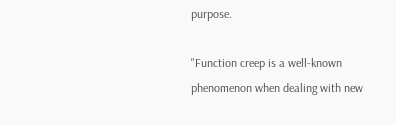purpose.

"Function creep is a well-known phenomenon when dealing with new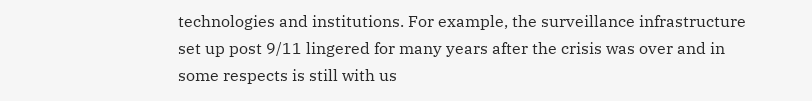technologies and institutions. For example, the surveillance infrastructure set up post 9/11 lingered for many years after the crisis was over and in some respects is still with us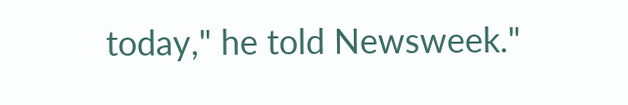today," he told Newsweek."